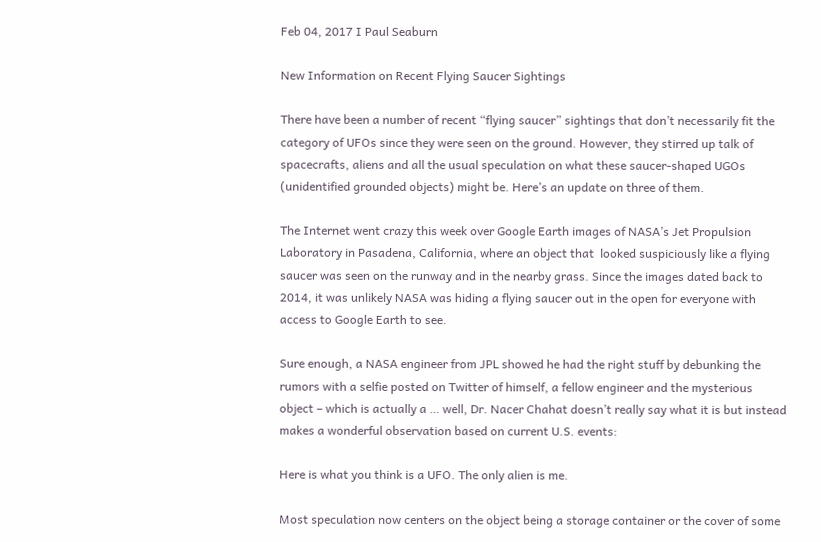Feb 04, 2017 I Paul Seaburn

New Information on Recent Flying Saucer Sightings

There have been a number of recent “flying saucer” sightings that don’t necessarily fit the category of UFOs since they were seen on the ground. However, they stirred up talk of spacecrafts, aliens and all the usual speculation on what these saucer-shaped UGOs (unidentified grounded objects) might be. Here’s an update on three of them.

The Internet went crazy this week over Google Earth images of NASA’s Jet Propulsion Laboratory in Pasadena, California, where an object that  looked suspiciously like a flying saucer was seen on the runway and in the nearby grass. Since the images dated back to 2014, it was unlikely NASA was hiding a flying saucer out in the open for everyone with access to Google Earth to see.

Sure enough, a NASA engineer from JPL showed he had the right stuff by debunking the rumors with a selfie posted on Twitter of himself, a fellow engineer and the mysterious object – which is actually a … well, Dr. Nacer Chahat doesn’t really say what it is but instead makes a wonderful observation based on current U.S. events:

Here is what you think is a UFO. The only alien is me.

Most speculation now centers on the object being a storage container or the cover of some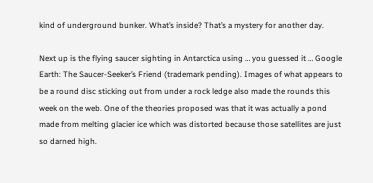kind of underground bunker. What’s inside? That’s a mystery for another day.

Next up is the flying saucer sighting in Antarctica using … you guessed it … Google Earth: The Saucer-Seeker’s Friend (trademark pending). Images of what appears to be a round disc sticking out from under a rock ledge also made the rounds this week on the web. One of the theories proposed was that it was actually a pond made from melting glacier ice which was distorted because those satellites are just so darned high.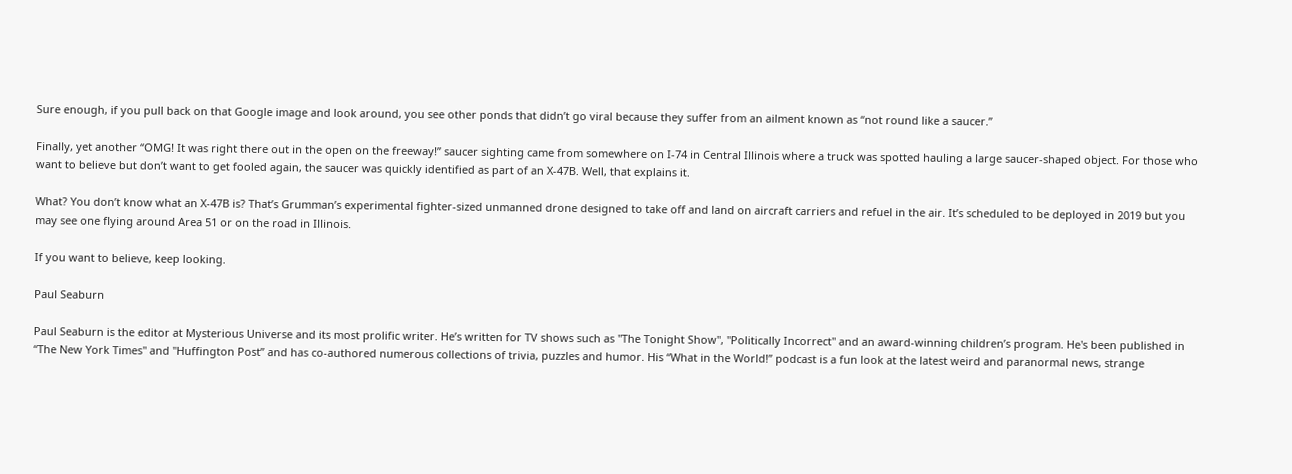Sure enough, if you pull back on that Google image and look around, you see other ponds that didn’t go viral because they suffer from an ailment known as “not round like a saucer.”

Finally, yet another “OMG! It was right there out in the open on the freeway!” saucer sighting came from somewhere on I-74 in Central Illinois where a truck was spotted hauling a large saucer-shaped object. For those who want to believe but don’t want to get fooled again, the saucer was quickly identified as part of an X-47B. Well, that explains it.

What? You don’t know what an X-47B is? That’s Grumman’s experimental fighter-sized unmanned drone designed to take off and land on aircraft carriers and refuel in the air. It’s scheduled to be deployed in 2019 but you may see one flying around Area 51 or on the road in Illinois.

If you want to believe, keep looking.

Paul Seaburn

Paul Seaburn is the editor at Mysterious Universe and its most prolific writer. He’s written for TV shows such as "The Tonight Show", "Politically Incorrect" and an award-winning children’s program. He's been published in “The New York Times" and "Huffington Post” and has co-authored numerous collections of trivia, puzzles and humor. His “What in the World!” podcast is a fun look at the latest weird and paranormal news, strange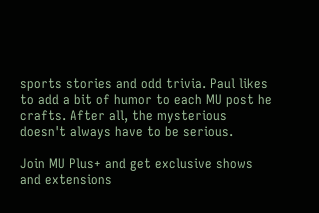sports stories and odd trivia. Paul likes to add a bit of humor to each MU post he crafts. After all, the mysterious doesn't always have to be serious.

Join MU Plus+ and get exclusive shows and extensions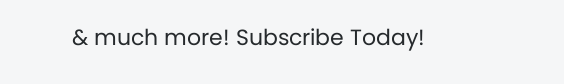& much more! Subscribe Today!